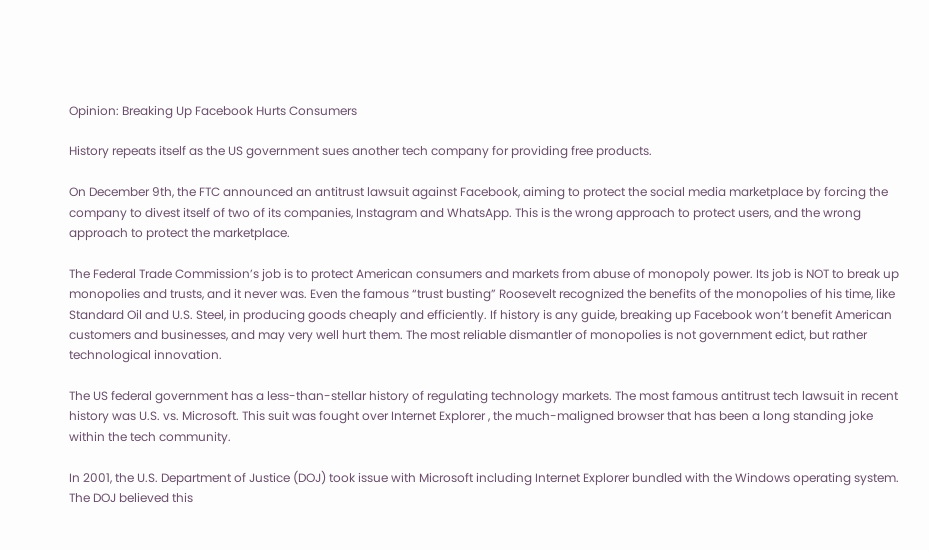Opinion: Breaking Up Facebook Hurts Consumers

History repeats itself as the US government sues another tech company for providing free products.

On December 9th, the FTC announced an antitrust lawsuit against Facebook, aiming to protect the social media marketplace by forcing the company to divest itself of two of its companies, Instagram and WhatsApp. This is the wrong approach to protect users, and the wrong approach to protect the marketplace.

The Federal Trade Commission’s job is to protect American consumers and markets from abuse of monopoly power. Its job is NOT to break up monopolies and trusts, and it never was. Even the famous “trust busting” Roosevelt recognized the benefits of the monopolies of his time, like Standard Oil and U.S. Steel, in producing goods cheaply and efficiently. If history is any guide, breaking up Facebook won’t benefit American customers and businesses, and may very well hurt them. The most reliable dismantler of monopolies is not government edict, but rather technological innovation.

The US federal government has a less-than-stellar history of regulating technology markets. The most famous antitrust tech lawsuit in recent history was U.S. vs. Microsoft. This suit was fought over Internet Explorer , the much-maligned browser that has been a long standing joke within the tech community.

In 2001, the U.S. Department of Justice (DOJ) took issue with Microsoft including Internet Explorer bundled with the Windows operating system. The DOJ believed this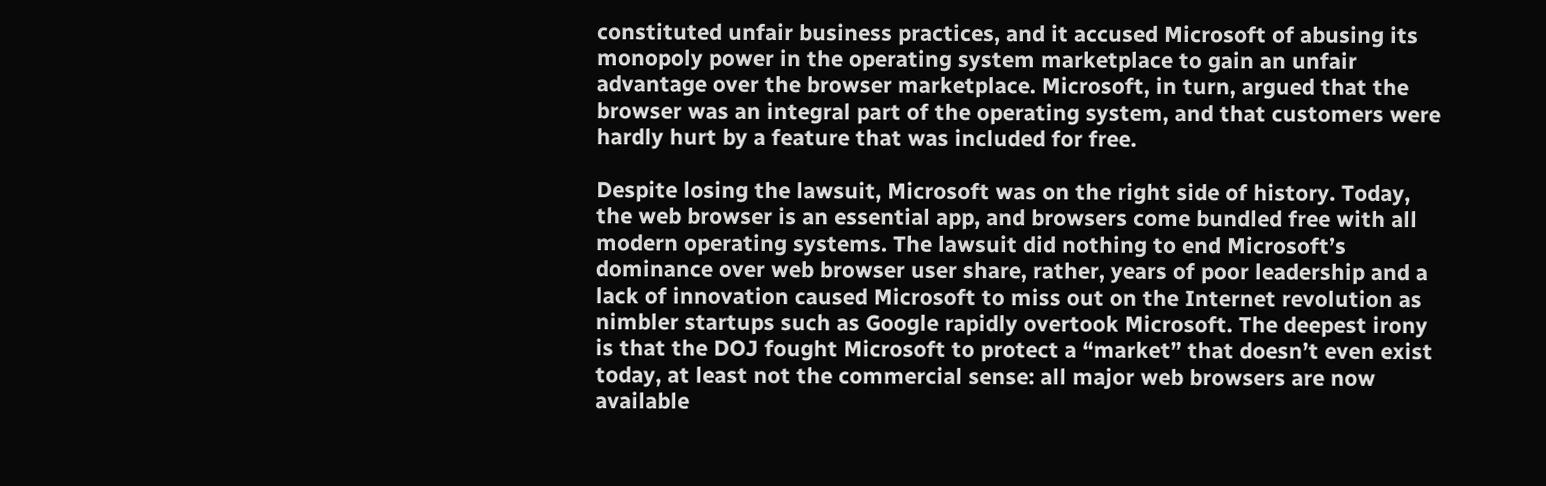constituted unfair business practices, and it accused Microsoft of abusing its monopoly power in the operating system marketplace to gain an unfair advantage over the browser marketplace. Microsoft, in turn, argued that the browser was an integral part of the operating system, and that customers were hardly hurt by a feature that was included for free.

Despite losing the lawsuit, Microsoft was on the right side of history. Today, the web browser is an essential app, and browsers come bundled free with all modern operating systems. The lawsuit did nothing to end Microsoft’s dominance over web browser user share, rather, years of poor leadership and a lack of innovation caused Microsoft to miss out on the Internet revolution as nimbler startups such as Google rapidly overtook Microsoft. The deepest irony is that the DOJ fought Microsoft to protect a “market” that doesn’t even exist today, at least not the commercial sense: all major web browsers are now available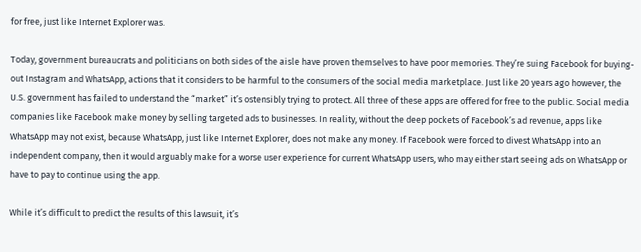for free, just like Internet Explorer was.

Today, government bureaucrats and politicians on both sides of the aisle have proven themselves to have poor memories. They’re suing Facebook for buying-out Instagram and WhatsApp, actions that it considers to be harmful to the consumers of the social media marketplace. Just like 20 years ago however, the U.S. government has failed to understand the “market” it’s ostensibly trying to protect. All three of these apps are offered for free to the public. Social media companies like Facebook make money by selling targeted ads to businesses. In reality, without the deep pockets of Facebook’s ad revenue, apps like WhatsApp may not exist, because WhatsApp, just like Internet Explorer, does not make any money. If Facebook were forced to divest WhatsApp into an independent company, then it would arguably make for a worse user experience for current WhatsApp users, who may either start seeing ads on WhatsApp or have to pay to continue using the app.

While it’s difficult to predict the results of this lawsuit, it’s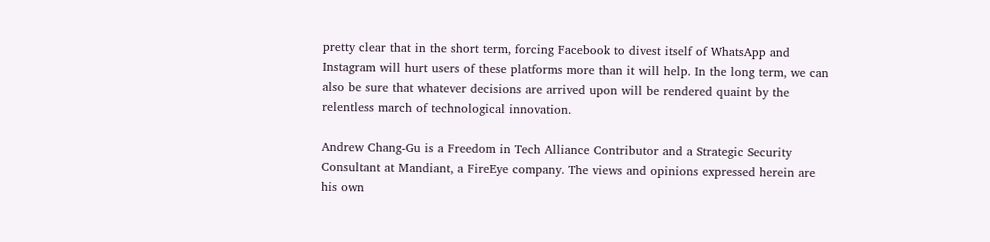pretty clear that in the short term, forcing Facebook to divest itself of WhatsApp and Instagram will hurt users of these platforms more than it will help. In the long term, we can also be sure that whatever decisions are arrived upon will be rendered quaint by the relentless march of technological innovation.

Andrew Chang-Gu is a Freedom in Tech Alliance Contributor and a Strategic Security Consultant at Mandiant, a FireEye company. The views and opinions expressed herein are his own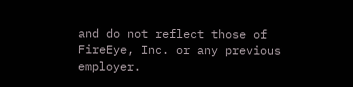and do not reflect those of FireEye, Inc. or any previous employer.